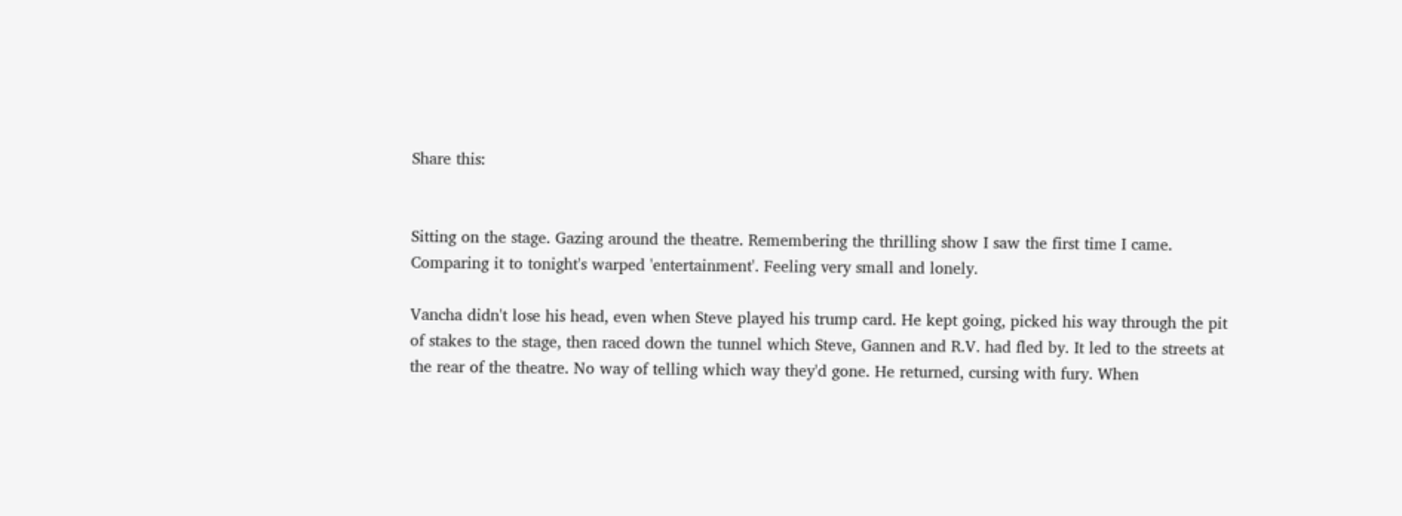Share this:


Sitting on the stage. Gazing around the theatre. Remembering the thrilling show I saw the first time I came. Comparing it to tonight's warped 'entertainment'. Feeling very small and lonely.

Vancha didn't lose his head, even when Steve played his trump card. He kept going, picked his way through the pit of stakes to the stage, then raced down the tunnel which Steve, Gannen and R.V. had fled by. It led to the streets at the rear of the theatre. No way of telling which way they'd gone. He returned, cursing with fury. When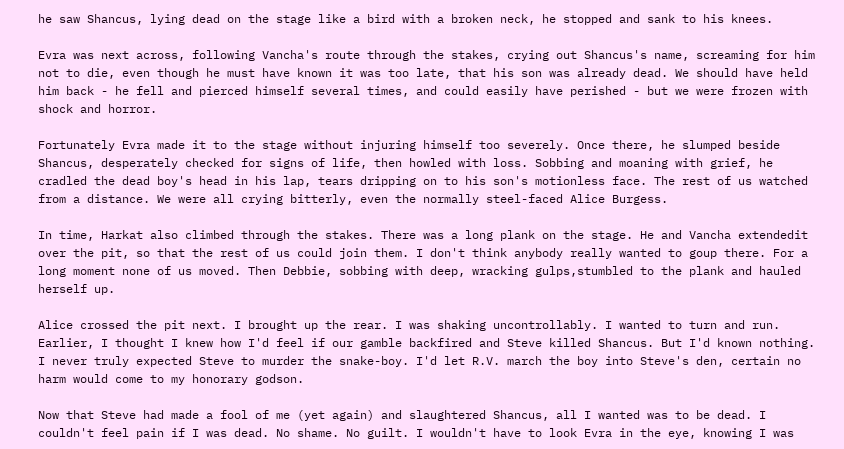he saw Shancus, lying dead on the stage like a bird with a broken neck, he stopped and sank to his knees.

Evra was next across, following Vancha's route through the stakes, crying out Shancus's name, screaming for him not to die, even though he must have known it was too late, that his son was already dead. We should have held him back - he fell and pierced himself several times, and could easily have perished - but we were frozen with shock and horror.

Fortunately Evra made it to the stage without injuring himself too severely. Once there, he slumped beside Shancus, desperately checked for signs of life, then howled with loss. Sobbing and moaning with grief, he cradled the dead boy's head in his lap, tears dripping on to his son's motionless face. The rest of us watched from a distance. We were all crying bitterly, even the normally steel-faced Alice Burgess.

In time, Harkat also climbed through the stakes. There was a long plank on the stage. He and Vancha extendedit over the pit, so that the rest of us could join them. I don't think anybody really wanted to goup there. For a long moment none of us moved. Then Debbie, sobbing with deep, wracking gulps,stumbled to the plank and hauled herself up.

Alice crossed the pit next. I brought up the rear. I was shaking uncontrollably. I wanted to turn and run. Earlier, I thought I knew how I'd feel if our gamble backfired and Steve killed Shancus. But I'd known nothing. I never truly expected Steve to murder the snake-boy. I'd let R.V. march the boy into Steve's den, certain no harm would come to my honorary godson.

Now that Steve had made a fool of me (yet again) and slaughtered Shancus, all I wanted was to be dead. I couldn't feel pain if I was dead. No shame. No guilt. I wouldn't have to look Evra in the eye, knowing I was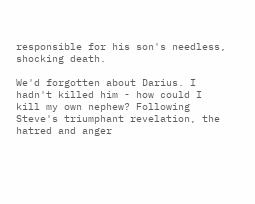responsible for his son's needless, shocking death.

We'd forgotten about Darius. I hadn't killed him - how could I kill my own nephew? Following Steve's triumphant revelation, the hatred and anger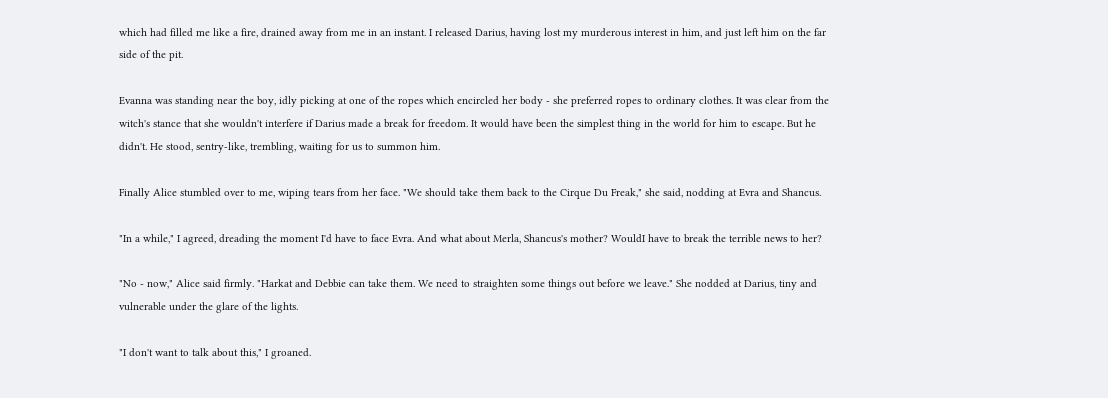which had filled me like a fire, drained away from me in an instant. I released Darius, having lost my murderous interest in him, and just left him on the far side of the pit.

Evanna was standing near the boy, idly picking at one of the ropes which encircled her body - she preferred ropes to ordinary clothes. It was clear from the witch's stance that she wouldn't interfere if Darius made a break for freedom. It would have been the simplest thing in the world for him to escape. But he didn't. He stood, sentry-like, trembling, waiting for us to summon him.

Finally Alice stumbled over to me, wiping tears from her face. "We should take them back to the Cirque Du Freak," she said, nodding at Evra and Shancus.

"In a while," I agreed, dreading the moment I'd have to face Evra. And what about Merla, Shancus's mother? WouldI have to break the terrible news to her?

"No - now," Alice said firmly. "Harkat and Debbie can take them. We need to straighten some things out before we leave." She nodded at Darius, tiny and vulnerable under the glare of the lights.

"I don't want to talk about this," I groaned.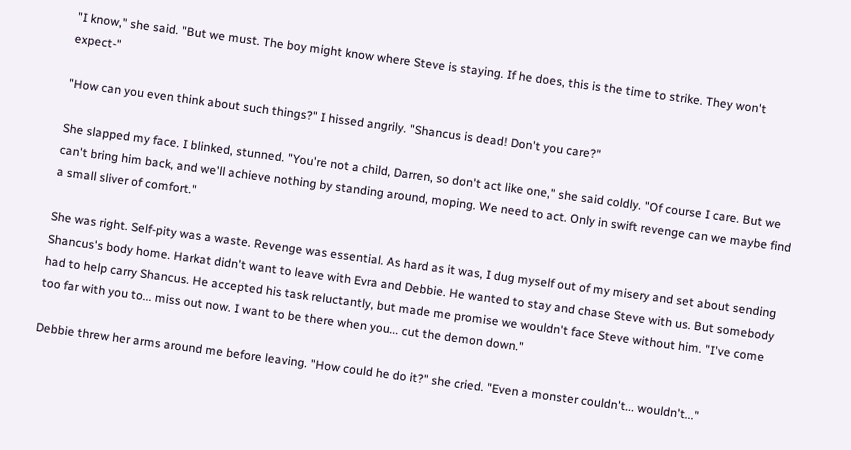"I know," she said. "But we must. The boy might know where Steve is staying. If he does, this is the time to strike. They won't expect-"

"How can you even think about such things?" I hissed angrily. "Shancus is dead! Don't you care?"

She slapped my face. I blinked, stunned. "You're not a child, Darren, so don't act like one," she said coldly. "Of course I care. But we can't bring him back, and we'll achieve nothing by standing around, moping. We need to act. Only in swift revenge can we maybe find a small sliver of comfort."

She was right. Self-pity was a waste. Revenge was essential. As hard as it was, I dug myself out of my misery and set about sending Shancus's body home. Harkat didn't want to leave with Evra and Debbie. He wanted to stay and chase Steve with us. But somebody had to help carry Shancus. He accepted his task reluctantly, but made me promise we wouldn't face Steve without him. "I've come too far with you to... miss out now. I want to be there when you... cut the demon down."

Debbie threw her arms around me before leaving. "How could he do it?" she cried. "Even a monster couldn't... wouldn't..."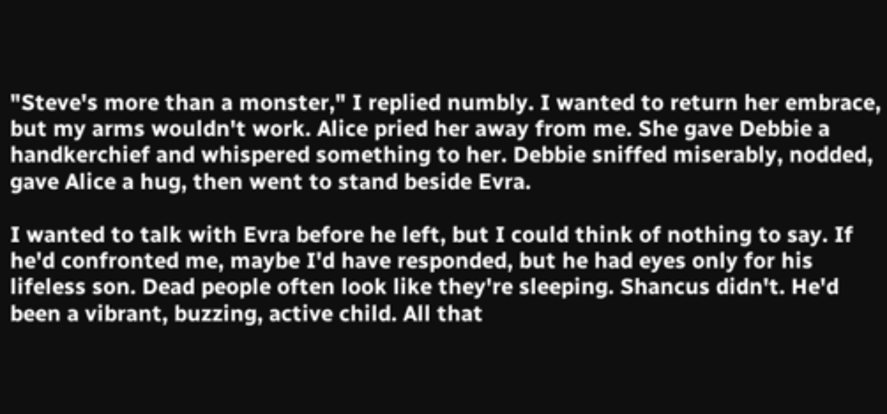"Steve's more than a monster," I replied numbly. I wanted to return her embrace, but my arms wouldn't work. Alice pried her away from me. She gave Debbie a handkerchief and whispered something to her. Debbie sniffed miserably, nodded, gave Alice a hug, then went to stand beside Evra.

I wanted to talk with Evra before he left, but I could think of nothing to say. If he'd confronted me, maybe I'd have responded, but he had eyes only for his lifeless son. Dead people often look like they're sleeping. Shancus didn't. He'd been a vibrant, buzzing, active child. All that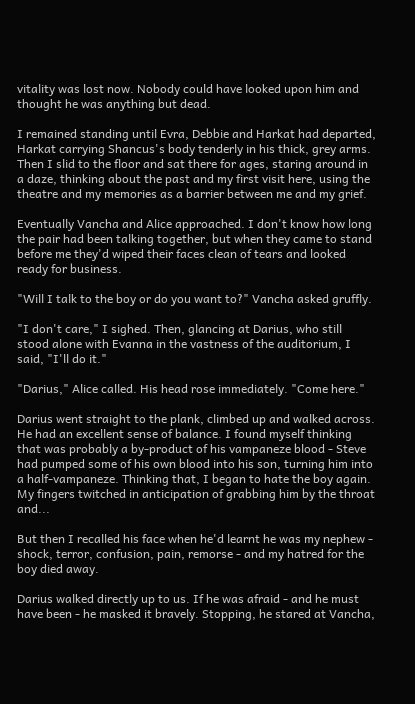vitality was lost now. Nobody could have looked upon him and thought he was anything but dead.

I remained standing until Evra, Debbie and Harkat had departed, Harkat carrying Shancus's body tenderly in his thick, grey arms. Then I slid to the floor and sat there for ages, staring around in a daze, thinking about the past and my first visit here, using the theatre and my memories as a barrier between me and my grief.

Eventually Vancha and Alice approached. I don't know how long the pair had been talking together, but when they came to stand before me they'd wiped their faces clean of tears and looked ready for business.

"Will I talk to the boy or do you want to?" Vancha asked gruffly.

"I don't care," I sighed. Then, glancing at Darius, who still stood alone with Evanna in the vastness of the auditorium, I said, "I'll do it."

"Darius," Alice called. His head rose immediately. "Come here."

Darius went straight to the plank, climbed up and walked across. He had an excellent sense of balance. I found myself thinking that was probably a by-product of his vampaneze blood - Steve had pumped some of his own blood into his son, turning him into a half-vampaneze. Thinking that, I began to hate the boy again. My fingers twitched in anticipation of grabbing him by the throat and...

But then I recalled his face when he'd learnt he was my nephew - shock, terror, confusion, pain, remorse - and my hatred for the boy died away.

Darius walked directly up to us. If he was afraid - and he must have been - he masked it bravely. Stopping, he stared at Vancha,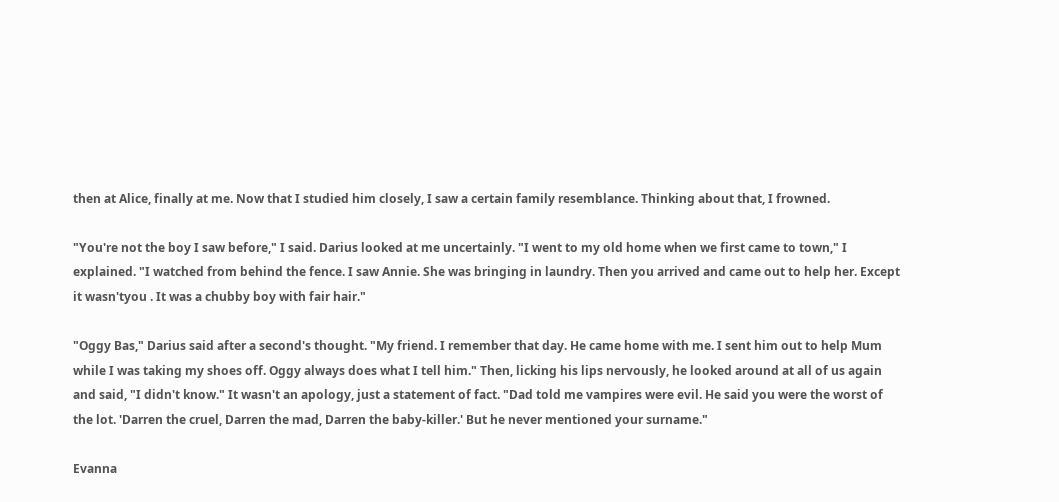then at Alice, finally at me. Now that I studied him closely, I saw a certain family resemblance. Thinking about that, I frowned.

"You're not the boy I saw before," I said. Darius looked at me uncertainly. "I went to my old home when we first came to town," I explained. "I watched from behind the fence. I saw Annie. She was bringing in laundry. Then you arrived and came out to help her. Except it wasn'tyou . It was a chubby boy with fair hair."

"Oggy Bas," Darius said after a second's thought. "My friend. I remember that day. He came home with me. I sent him out to help Mum while I was taking my shoes off. Oggy always does what I tell him." Then, licking his lips nervously, he looked around at all of us again and said, "I didn't know." It wasn't an apology, just a statement of fact. "Dad told me vampires were evil. He said you were the worst of the lot. 'Darren the cruel, Darren the mad, Darren the baby-killer.' But he never mentioned your surname."

Evanna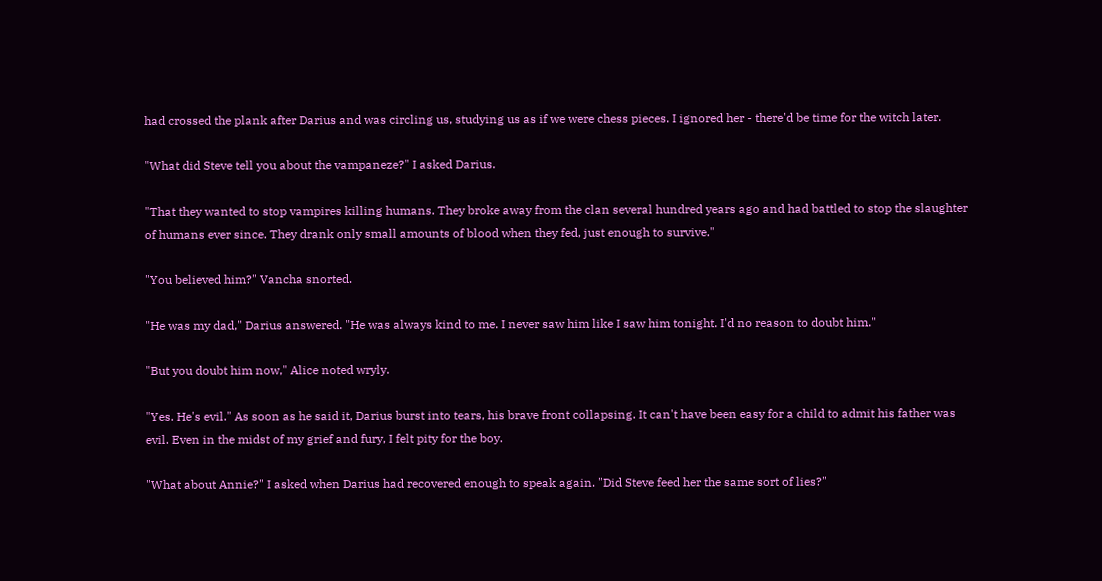had crossed the plank after Darius and was circling us, studying us as if we were chess pieces. I ignored her - there'd be time for the witch later.

"What did Steve tell you about the vampaneze?" I asked Darius.

"That they wanted to stop vampires killing humans. They broke away from the clan several hundred years ago and had battled to stop the slaughter of humans ever since. They drank only small amounts of blood when they fed, just enough to survive."

"You believed him?" Vancha snorted.

"He was my dad," Darius answered. "He was always kind to me. I never saw him like I saw him tonight. I'd no reason to doubt him."

"But you doubt him now," Alice noted wryly.

"Yes. He's evil." As soon as he said it, Darius burst into tears, his brave front collapsing. It can't have been easy for a child to admit his father was evil. Even in the midst of my grief and fury, I felt pity for the boy.

"What about Annie?" I asked when Darius had recovered enough to speak again. "Did Steve feed her the same sort of lies?"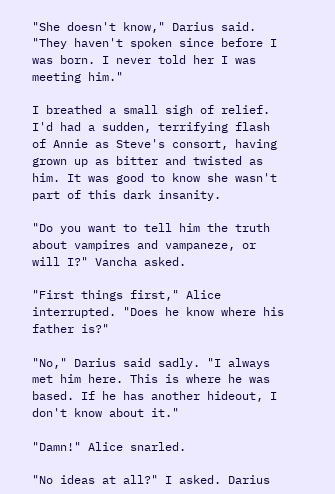"She doesn't know," Darius said. "They haven't spoken since before I was born. I never told her I was meeting him."

I breathed a small sigh of relief. I'd had a sudden, terrifying flash of Annie as Steve's consort, having grown up as bitter and twisted as him. It was good to know she wasn't part of this dark insanity.

"Do you want to tell him the truth about vampires and vampaneze, or will I?" Vancha asked.

"First things first," Alice interrupted. "Does he know where his father is?"

"No," Darius said sadly. "I always met him here. This is where he was based. If he has another hideout, I don't know about it."

"Damn!" Alice snarled.

"No ideas at all?" I asked. Darius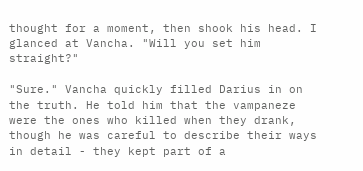thought for a moment, then shook his head. I glanced at Vancha. "Will you set him straight?"

"Sure." Vancha quickly filled Darius in on the truth. He told him that the vampaneze were the ones who killed when they drank, though he was careful to describe their ways in detail - they kept part of a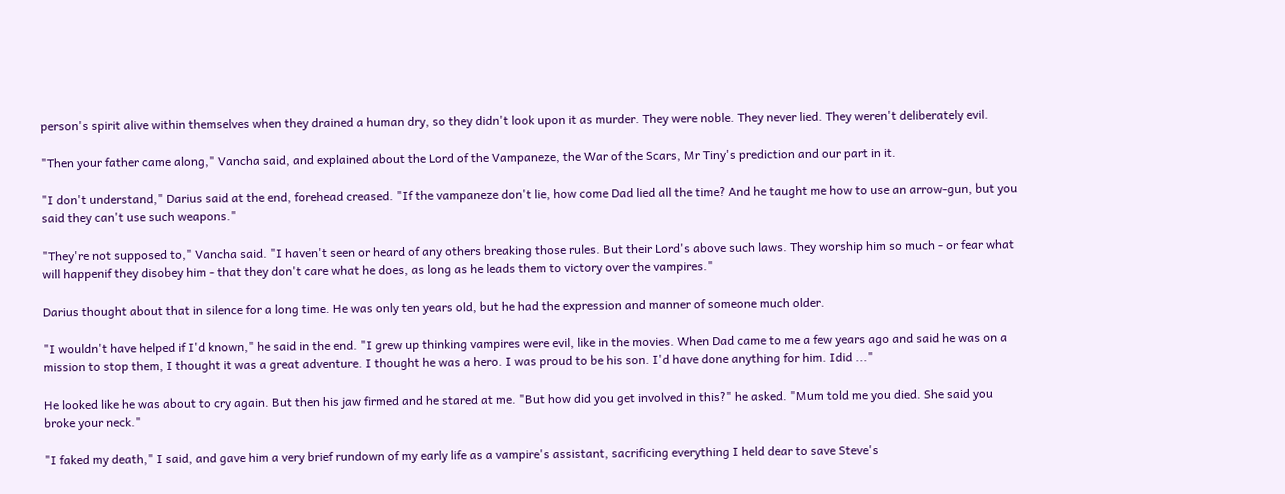person's spirit alive within themselves when they drained a human dry, so they didn't look upon it as murder. They were noble. They never lied. They weren't deliberately evil.

"Then your father came along," Vancha said, and explained about the Lord of the Vampaneze, the War of the Scars, Mr Tiny's prediction and our part in it.

"I don't understand," Darius said at the end, forehead creased. "If the vampaneze don't lie, how come Dad lied all the time? And he taught me how to use an arrow-gun, but you said they can't use such weapons."

"They're not supposed to," Vancha said. "I haven't seen or heard of any others breaking those rules. But their Lord's above such laws. They worship him so much - or fear what will happenif they disobey him - that they don't care what he does, as long as he leads them to victory over the vampires."

Darius thought about that in silence for a long time. He was only ten years old, but he had the expression and manner of someone much older.

"I wouldn't have helped if I'd known," he said in the end. "I grew up thinking vampires were evil, like in the movies. When Dad came to me a few years ago and said he was on a mission to stop them, I thought it was a great adventure. I thought he was a hero. I was proud to be his son. I'd have done anything for him. Idid ..."

He looked like he was about to cry again. But then his jaw firmed and he stared at me. "But how did you get involved in this?" he asked. "Mum told me you died. She said you broke your neck."

"I faked my death," I said, and gave him a very brief rundown of my early life as a vampire's assistant, sacrificing everything I held dear to save Steve's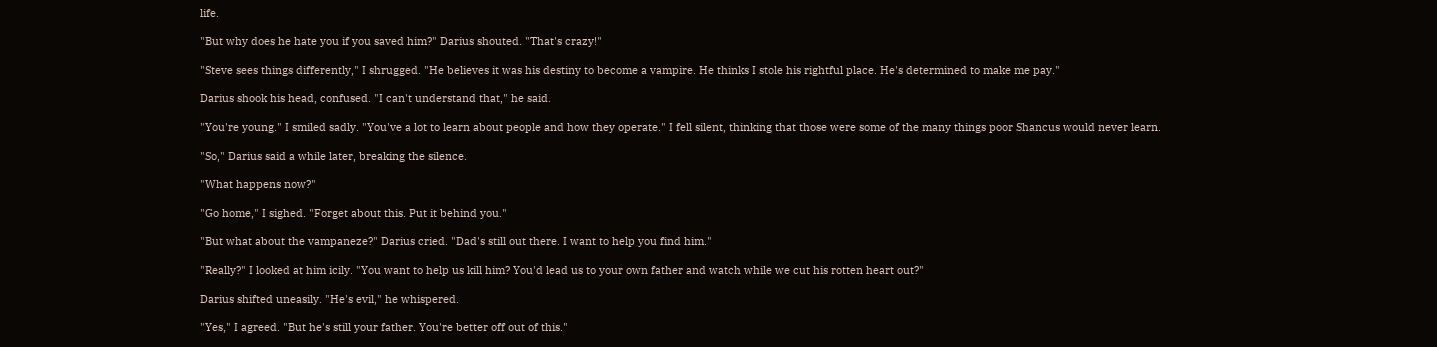life.

"But why does he hate you if you saved him?" Darius shouted. "That's crazy!"

"Steve sees things differently," I shrugged. "He believes it was his destiny to become a vampire. He thinks I stole his rightful place. He's determined to make me pay."

Darius shook his head, confused. "I can't understand that," he said.

"You're young." I smiled sadly. "You've a lot to learn about people and how they operate." I fell silent, thinking that those were some of the many things poor Shancus would never learn.

"So," Darius said a while later, breaking the silence.

"What happens now?"

"Go home," I sighed. "Forget about this. Put it behind you."

"But what about the vampaneze?" Darius cried. "Dad's still out there. I want to help you find him."

"Really?" I looked at him icily. "You want to help us kill him? You'd lead us to your own father and watch while we cut his rotten heart out?"

Darius shifted uneasily. "He's evil," he whispered.

"Yes," I agreed. "But he's still your father. You're better off out of this."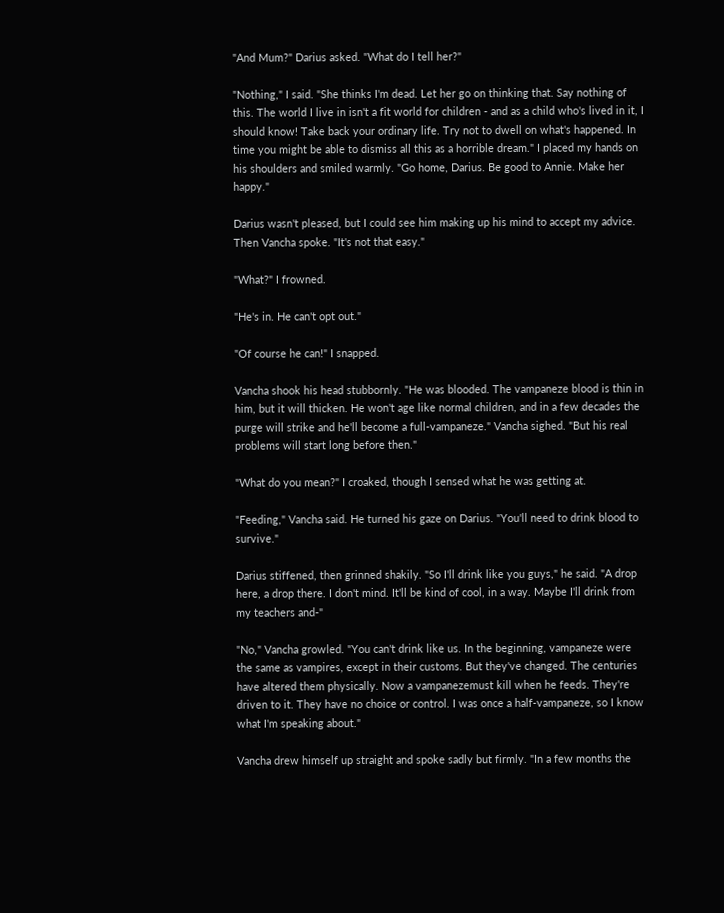"And Mum?" Darius asked. "What do I tell her?"

"Nothing," I said. "She thinks I'm dead. Let her go on thinking that. Say nothing of this. The world I live in isn't a fit world for children - and as a child who's lived in it, I should know! Take back your ordinary life. Try not to dwell on what's happened. In time you might be able to dismiss all this as a horrible dream." I placed my hands on his shoulders and smiled warmly. "Go home, Darius. Be good to Annie. Make her happy."

Darius wasn't pleased, but I could see him making up his mind to accept my advice. Then Vancha spoke. "It's not that easy."

"What?" I frowned.

"He's in. He can't opt out."

"Of course he can!" I snapped.

Vancha shook his head stubbornly. "He was blooded. The vampaneze blood is thin in him, but it will thicken. He won't age like normal children, and in a few decades the purge will strike and he'll become a full-vampaneze." Vancha sighed. "But his real problems will start long before then."

"What do you mean?" I croaked, though I sensed what he was getting at.

"Feeding," Vancha said. He turned his gaze on Darius. "You'll need to drink blood to survive."

Darius stiffened, then grinned shakily. "So I'll drink like you guys," he said. "A drop here, a drop there. I don't mind. It'll be kind of cool, in a way. Maybe I'll drink from my teachers and-"

"No," Vancha growled. "You can't drink like us. In the beginning, vampaneze were the same as vampires, except in their customs. But they've changed. The centuries have altered them physically. Now a vampanezemust kill when he feeds. They're driven to it. They have no choice or control. I was once a half-vampaneze, so I know what I'm speaking about."

Vancha drew himself up straight and spoke sadly but firmly. "In a few months the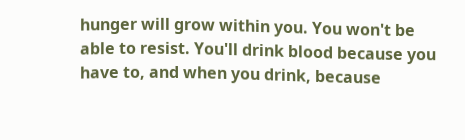hunger will grow within you. You won't be able to resist. You'll drink blood because you have to, and when you drink, because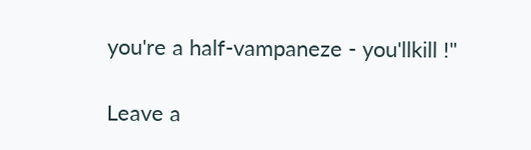you're a half-vampaneze - you'llkill !"

Leave a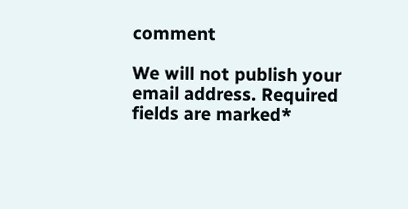comment

We will not publish your email address. Required fields are marked*